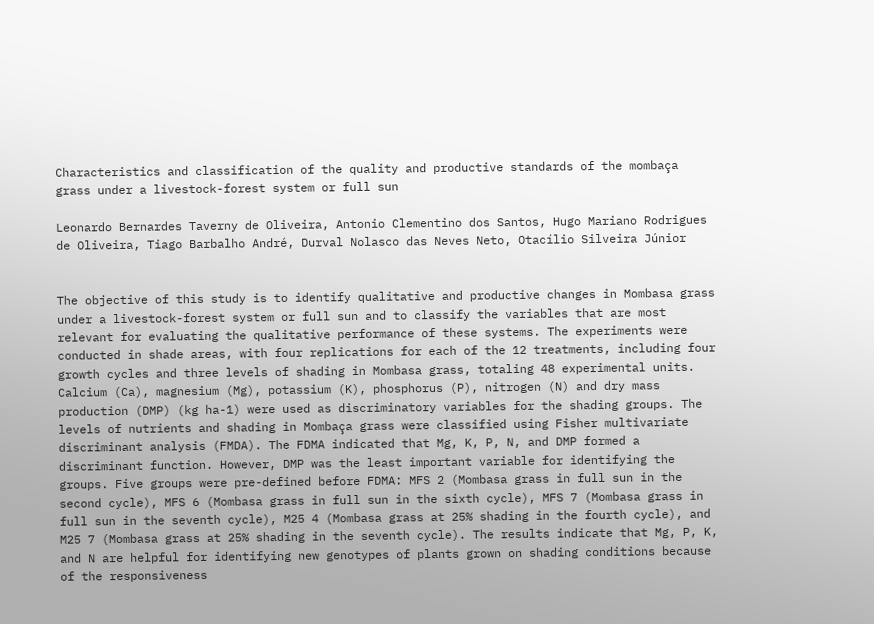Characteristics and classification of the quality and productive standards of the mombaça grass under a livestock-forest system or full sun

Leonardo Bernardes Taverny de Oliveira, Antonio Clementino dos Santos, Hugo Mariano Rodrigues de Oliveira, Tiago Barbalho André, Durval Nolasco das Neves Neto, Otacílio Silveira Júnior


The objective of this study is to identify qualitative and productive changes in Mombasa grass under a livestock-forest system or full sun and to classify the variables that are most relevant for evaluating the qualitative performance of these systems. The experiments were conducted in shade areas, with four replications for each of the 12 treatments, including four growth cycles and three levels of shading in Mombasa grass, totaling 48 experimental units. Calcium (Ca), magnesium (Mg), potassium (K), phosphorus (P), nitrogen (N) and dry mass production (DMP) (kg ha-1) were used as discriminatory variables for the shading groups. The levels of nutrients and shading in Mombaça grass were classified using Fisher multivariate discriminant analysis (FMDA). The FDMA indicated that Mg, K, P, N, and DMP formed a discriminant function. However, DMP was the least important variable for identifying the groups. Five groups were pre-defined before FDMA: MFS 2 (Mombasa grass in full sun in the second cycle), MFS 6 (Mombasa grass in full sun in the sixth cycle), MFS 7 (Mombasa grass in full sun in the seventh cycle), M25 4 (Mombasa grass at 25% shading in the fourth cycle), and M25 7 (Mombasa grass at 25% shading in the seventh cycle). The results indicate that Mg, P, K, and N are helpful for identifying new genotypes of plants grown on shading conditions because of the responsiveness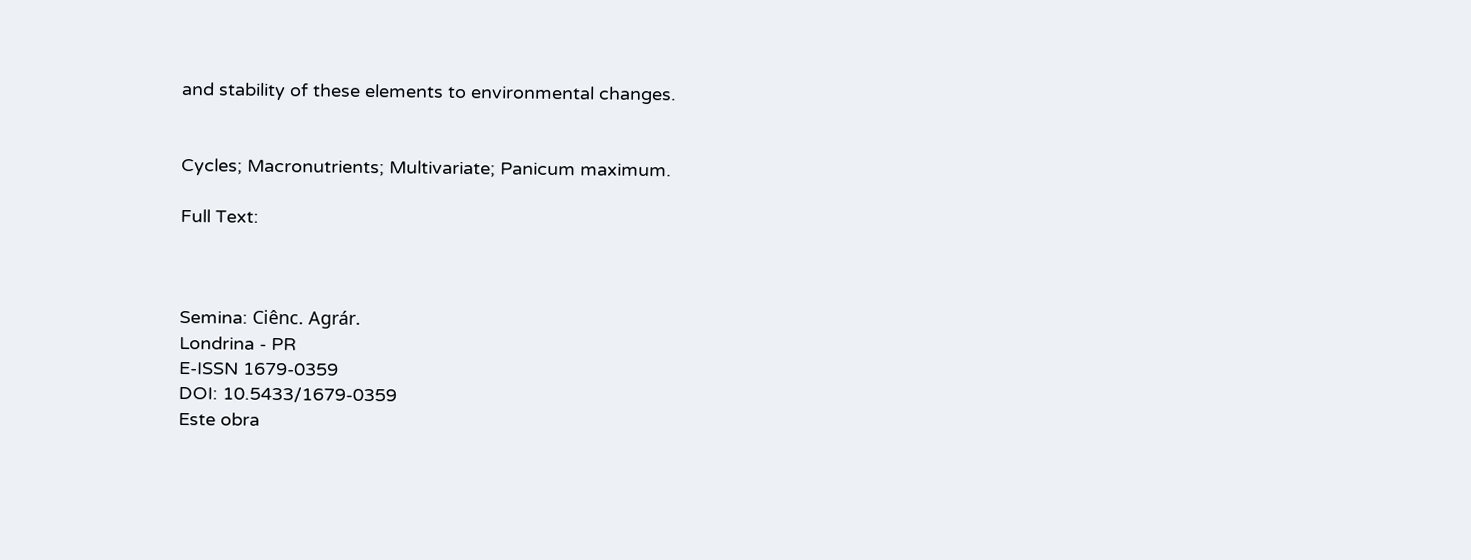and stability of these elements to environmental changes.


Cycles; Macronutrients; Multivariate; Panicum maximum.

Full Text:



Semina: Ciênc. Agrár.
Londrina - PR
E-ISSN 1679-0359
DOI: 10.5433/1679-0359
Este obra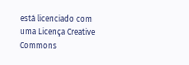está licenciado com uma Licença Creative Commons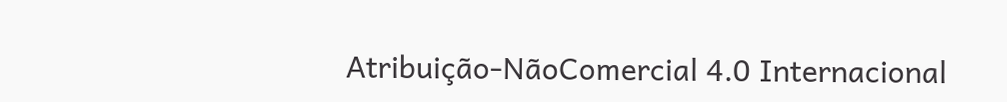Atribuição-NãoComercial 4.0 Internacional